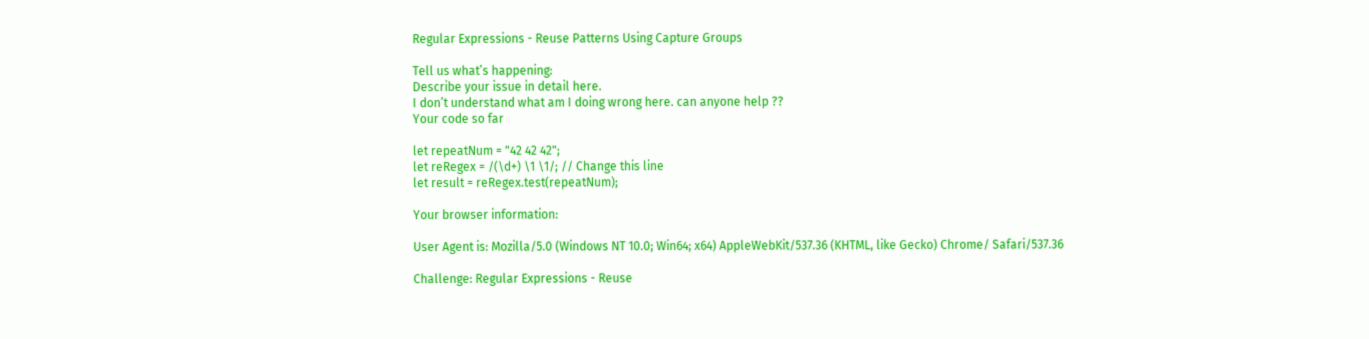Regular Expressions - Reuse Patterns Using Capture Groups

Tell us what’s happening:
Describe your issue in detail here.
I don’t understand what am I doing wrong here. can anyone help ??
Your code so far

let repeatNum = "42 42 42";
let reRegex = /(\d+) \1 \1/; // Change this line
let result = reRegex.test(repeatNum);

Your browser information:

User Agent is: Mozilla/5.0 (Windows NT 10.0; Win64; x64) AppleWebKit/537.36 (KHTML, like Gecko) Chrome/ Safari/537.36

Challenge: Regular Expressions - Reuse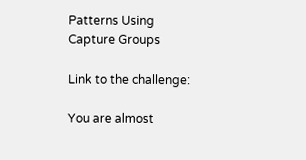Patterns Using Capture Groups

Link to the challenge:

You are almost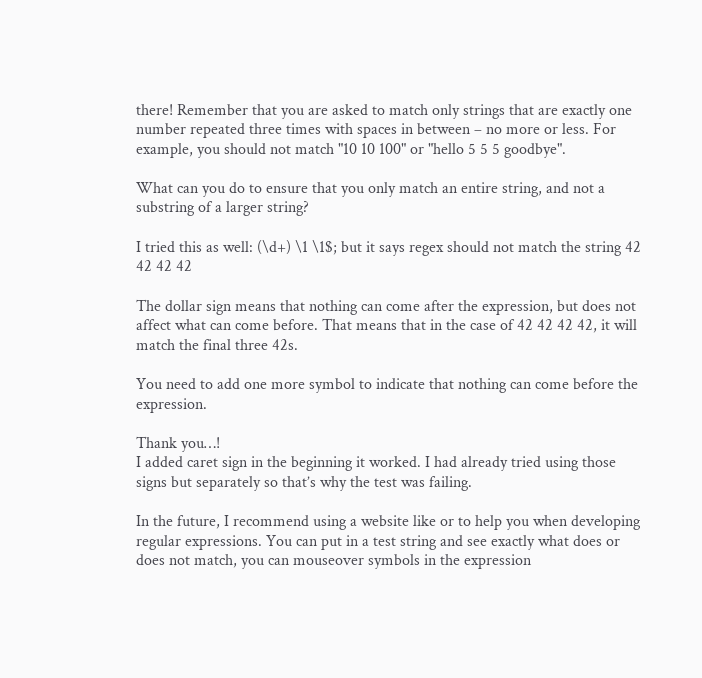there! Remember that you are asked to match only strings that are exactly one number repeated three times with spaces in between – no more or less. For example, you should not match "10 10 100" or "hello 5 5 5 goodbye".

What can you do to ensure that you only match an entire string, and not a substring of a larger string?

I tried this as well: (\d+) \1 \1$; but it says regex should not match the string 42 42 42 42

The dollar sign means that nothing can come after the expression, but does not affect what can come before. That means that in the case of 42 42 42 42, it will match the final three 42s.

You need to add one more symbol to indicate that nothing can come before the expression.

Thank you…!
I added caret sign in the beginning it worked. I had already tried using those signs but separately so that’s why the test was failing.

In the future, I recommend using a website like or to help you when developing regular expressions. You can put in a test string and see exactly what does or does not match, you can mouseover symbols in the expression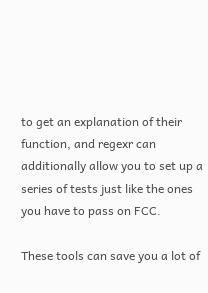to get an explanation of their function, and regexr can additionally allow you to set up a series of tests just like the ones you have to pass on FCC.

These tools can save you a lot of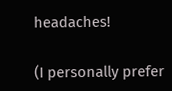headaches!

(I personally prefer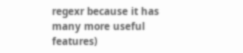regexr because it has many more useful features)